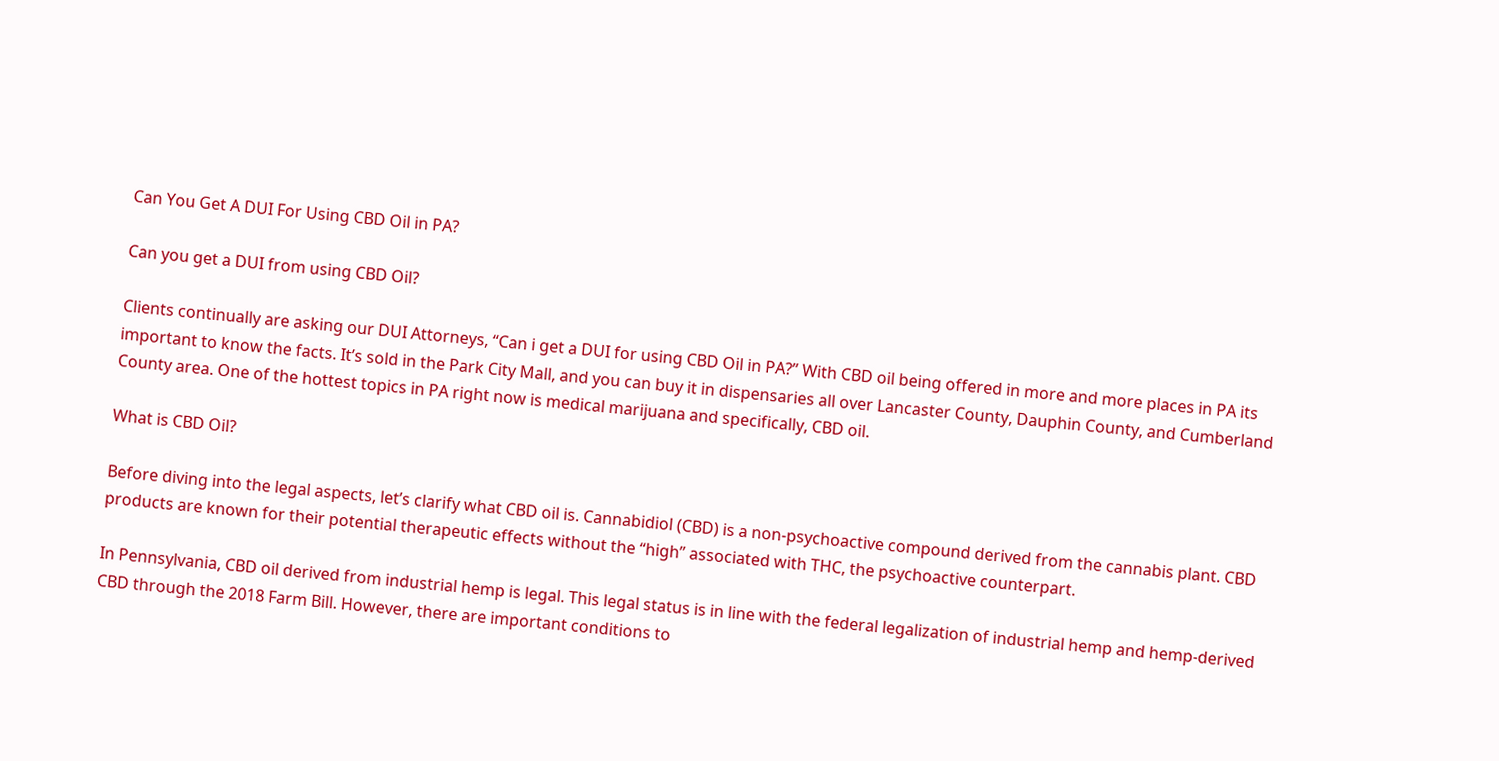Can You Get A DUI For Using CBD Oil in PA?

Can you get a DUI from using CBD Oil?

Clients continually are asking our DUI Attorneys, “Can i get a DUI for using CBD Oil in PA?” With CBD oil being offered in more and more places in PA its important to know the facts. It’s sold in the Park City Mall, and you can buy it in dispensaries all over Lancaster County, Dauphin County, and Cumberland County area. One of the hottest topics in PA right now is medical marijuana and specifically, CBD oil.

What is CBD Oil?

Before diving into the legal aspects, let’s clarify what CBD oil is. Cannabidiol (CBD) is a non-psychoactive compound derived from the cannabis plant. CBD products are known for their potential therapeutic effects without the “high” associated with THC, the psychoactive counterpart.

In Pennsylvania, CBD oil derived from industrial hemp is legal. This legal status is in line with the federal legalization of industrial hemp and hemp-derived CBD through the 2018 Farm Bill. However, there are important conditions to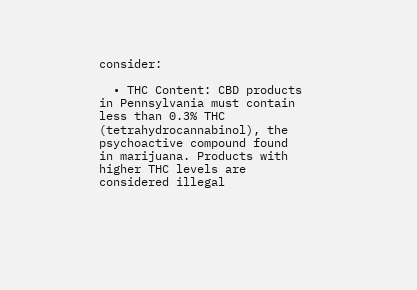consider:

  • THC Content: CBD products in Pennsylvania must contain less than 0.3% THC (tetrahydrocannabinol), the psychoactive compound found in marijuana. Products with higher THC levels are considered illegal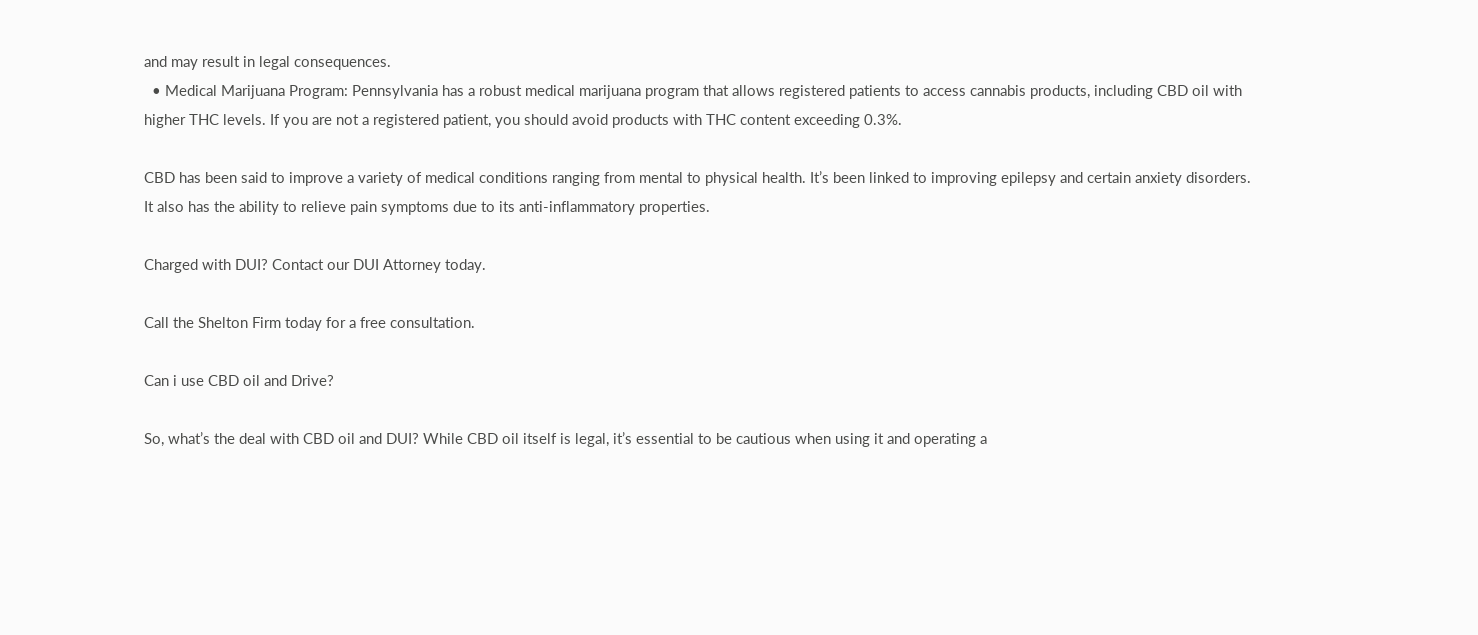and may result in legal consequences.
  • Medical Marijuana Program: Pennsylvania has a robust medical marijuana program that allows registered patients to access cannabis products, including CBD oil with higher THC levels. If you are not a registered patient, you should avoid products with THC content exceeding 0.3%.

CBD has been said to improve a variety of medical conditions ranging from mental to physical health. It’s been linked to improving epilepsy and certain anxiety disorders. It also has the ability to relieve pain symptoms due to its anti-inflammatory properties.

Charged with DUI? Contact our DUI Attorney today.

Call the Shelton Firm today for a free consultation.

Can i use CBD oil and Drive?

So, what’s the deal with CBD oil and DUI? While CBD oil itself is legal, it’s essential to be cautious when using it and operating a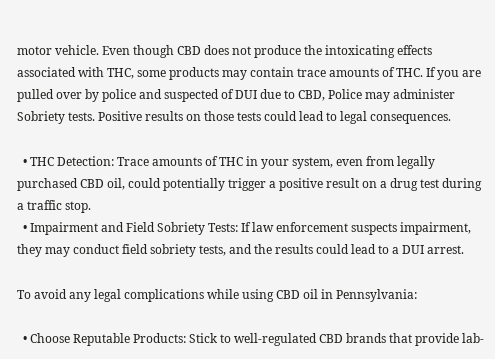motor vehicle. Even though CBD does not produce the intoxicating effects associated with THC, some products may contain trace amounts of THC. If you are pulled over by police and suspected of DUI due to CBD, Police may administer Sobriety tests. Positive results on those tests could lead to legal consequences.

  • THC Detection: Trace amounts of THC in your system, even from legally purchased CBD oil, could potentially trigger a positive result on a drug test during a traffic stop.
  • Impairment and Field Sobriety Tests: If law enforcement suspects impairment, they may conduct field sobriety tests, and the results could lead to a DUI arrest.

To avoid any legal complications while using CBD oil in Pennsylvania:

  • Choose Reputable Products: Stick to well-regulated CBD brands that provide lab-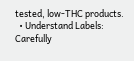tested, low-THC products.
  • Understand Labels: Carefully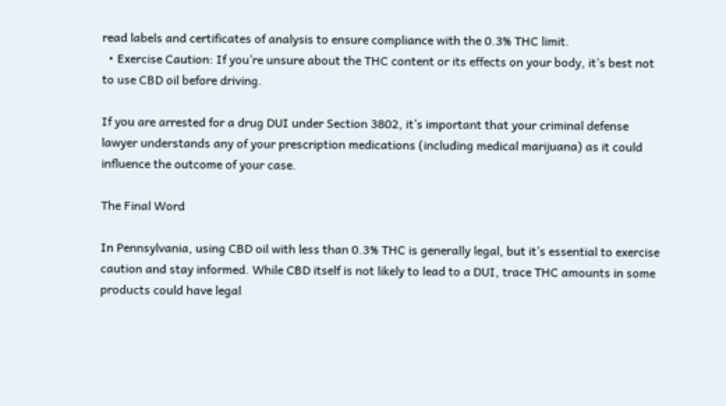read labels and certificates of analysis to ensure compliance with the 0.3% THC limit.
  • Exercise Caution: If you’re unsure about the THC content or its effects on your body, it’s best not to use CBD oil before driving.

If you are arrested for a drug DUI under Section 3802, it’s important that your criminal defense lawyer understands any of your prescription medications (including medical marijuana) as it could influence the outcome of your case.

The Final Word

In Pennsylvania, using CBD oil with less than 0.3% THC is generally legal, but it’s essential to exercise caution and stay informed. While CBD itself is not likely to lead to a DUI, trace THC amounts in some products could have legal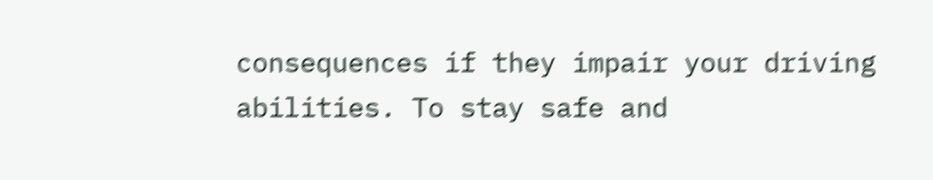consequences if they impair your driving abilities. To stay safe and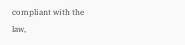compliant with the law,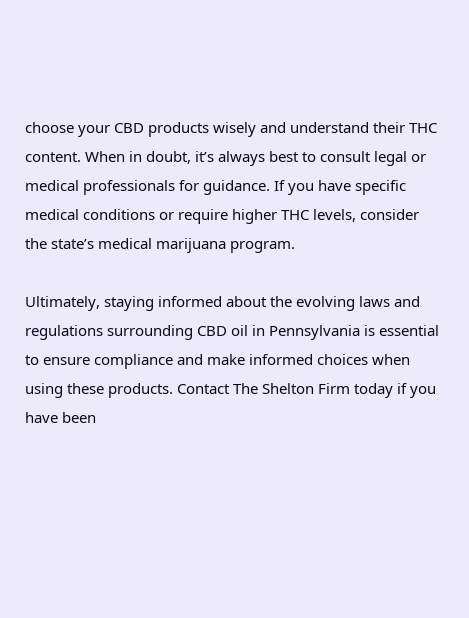choose your CBD products wisely and understand their THC content. When in doubt, it’s always best to consult legal or medical professionals for guidance. If you have specific medical conditions or require higher THC levels, consider the state’s medical marijuana program.

Ultimately, staying informed about the evolving laws and regulations surrounding CBD oil in Pennsylvania is essential to ensure compliance and make informed choices when using these products. Contact The Shelton Firm today if you have been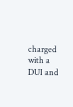charged with a DUI and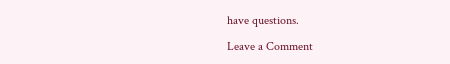have questions.

Leave a Comment